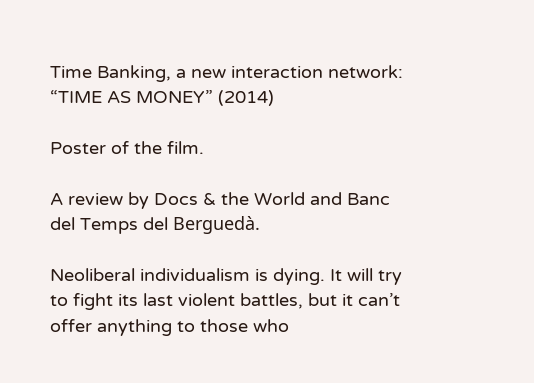Time Banking, a new interaction network: “TIME AS MONEY” (2014)

Poster of the film.

A review by Docs & the World and Banc del Temps del Berguedà.

Neoliberal individualism is dying. It will try to fight its last violent battles, but it can’t offer anything to those who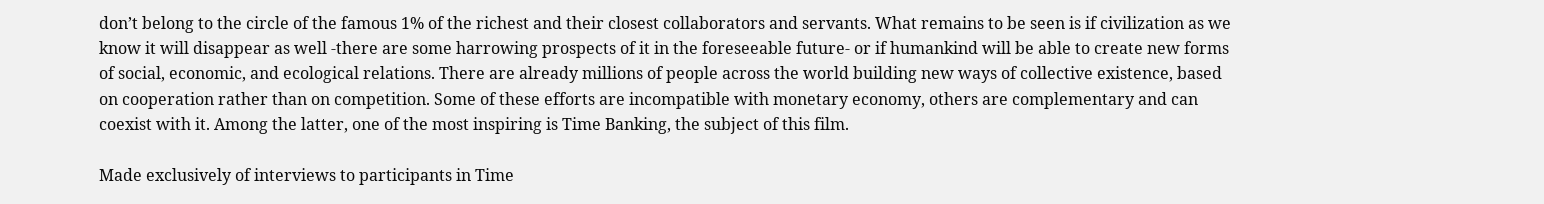don’t belong to the circle of the famous 1% of the richest and their closest collaborators and servants. What remains to be seen is if civilization as we know it will disappear as well -there are some harrowing prospects of it in the foreseeable future- or if humankind will be able to create new forms of social, economic, and ecological relations. There are already millions of people across the world building new ways of collective existence, based on cooperation rather than on competition. Some of these efforts are incompatible with monetary economy, others are complementary and can coexist with it. Among the latter, one of the most inspiring is Time Banking, the subject of this film.

Made exclusively of interviews to participants in Time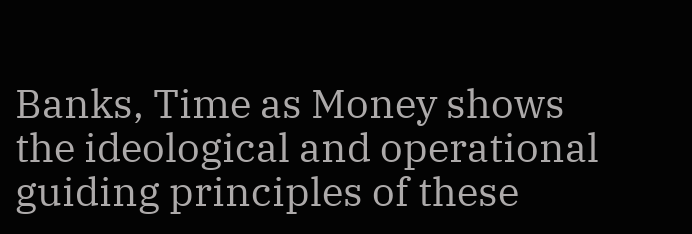Banks, Time as Money shows the ideological and operational guiding principles of these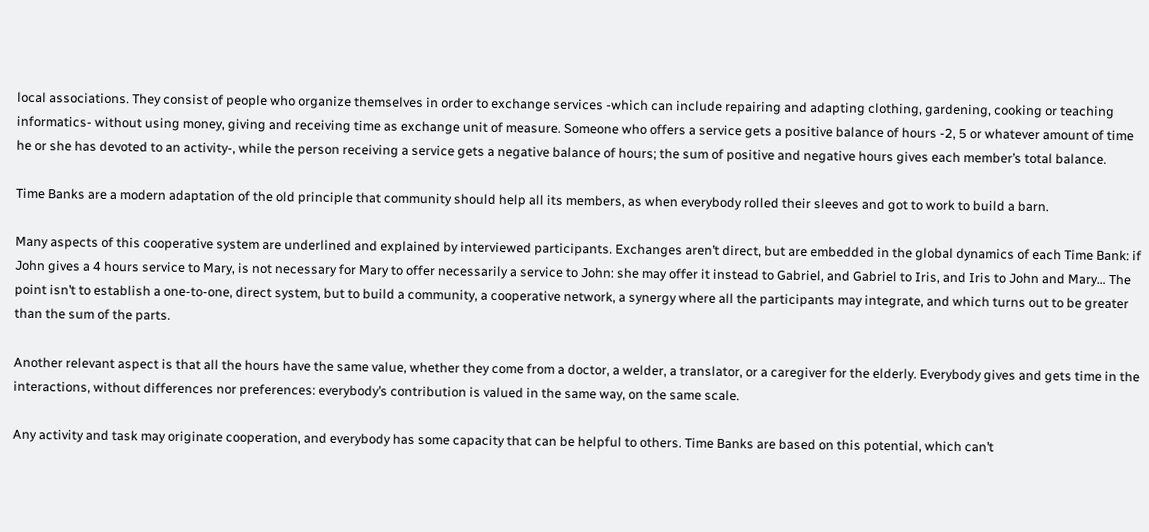local associations. They consist of people who organize themselves in order to exchange services -which can include repairing and adapting clothing, gardening, cooking or teaching informatics- without using money, giving and receiving time as exchange unit of measure. Someone who offers a service gets a positive balance of hours -2, 5 or whatever amount of time he or she has devoted to an activity-, while the person receiving a service gets a negative balance of hours; the sum of positive and negative hours gives each member’s total balance.

Time Banks are a modern adaptation of the old principle that community should help all its members, as when everybody rolled their sleeves and got to work to build a barn.

Many aspects of this cooperative system are underlined and explained by interviewed participants. Exchanges aren’t direct, but are embedded in the global dynamics of each Time Bank: if John gives a 4 hours service to Mary, is not necessary for Mary to offer necessarily a service to John: she may offer it instead to Gabriel, and Gabriel to Iris, and Iris to John and Mary… The point isn’t to establish a one-to-one, direct system, but to build a community, a cooperative network, a synergy where all the participants may integrate, and which turns out to be greater than the sum of the parts.

Another relevant aspect is that all the hours have the same value, whether they come from a doctor, a welder, a translator, or a caregiver for the elderly. Everybody gives and gets time in the interactions, without differences nor preferences: everybody’s contribution is valued in the same way, on the same scale.

Any activity and task may originate cooperation, and everybody has some capacity that can be helpful to others. Time Banks are based on this potential, which can’t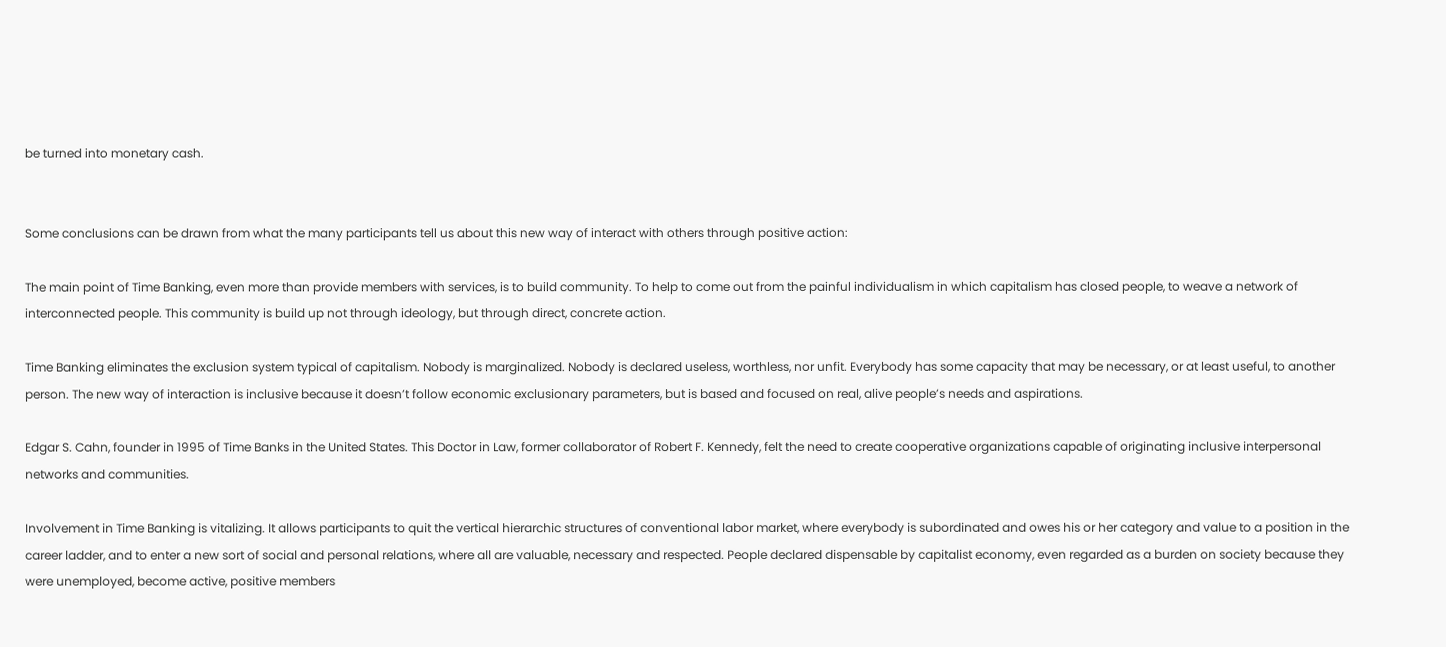be turned into monetary cash.


Some conclusions can be drawn from what the many participants tell us about this new way of interact with others through positive action:

The main point of Time Banking, even more than provide members with services, is to build community. To help to come out from the painful individualism in which capitalism has closed people, to weave a network of interconnected people. This community is build up not through ideology, but through direct, concrete action.

Time Banking eliminates the exclusion system typical of capitalism. Nobody is marginalized. Nobody is declared useless, worthless, nor unfit. Everybody has some capacity that may be necessary, or at least useful, to another person. The new way of interaction is inclusive because it doesn’t follow economic exclusionary parameters, but is based and focused on real, alive people’s needs and aspirations.

Edgar S. Cahn, founder in 1995 of Time Banks in the United States. This Doctor in Law, former collaborator of Robert F. Kennedy, felt the need to create cooperative organizations capable of originating inclusive interpersonal networks and communities.

Involvement in Time Banking is vitalizing. It allows participants to quit the vertical hierarchic structures of conventional labor market, where everybody is subordinated and owes his or her category and value to a position in the career ladder, and to enter a new sort of social and personal relations, where all are valuable, necessary and respected. People declared dispensable by capitalist economy, even regarded as a burden on society because they were unemployed, become active, positive members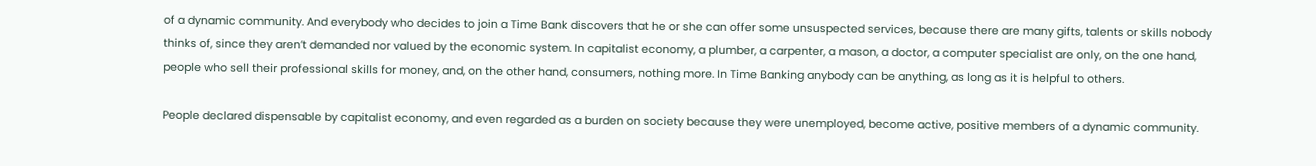of a dynamic community. And everybody who decides to join a Time Bank discovers that he or she can offer some unsuspected services, because there are many gifts, talents or skills nobody thinks of, since they aren’t demanded nor valued by the economic system. In capitalist economy, a plumber, a carpenter, a mason, a doctor, a computer specialist are only, on the one hand, people who sell their professional skills for money, and, on the other hand, consumers, nothing more. In Time Banking anybody can be anything, as long as it is helpful to others.

People declared dispensable by capitalist economy, and even regarded as a burden on society because they were unemployed, become active, positive members of a dynamic community.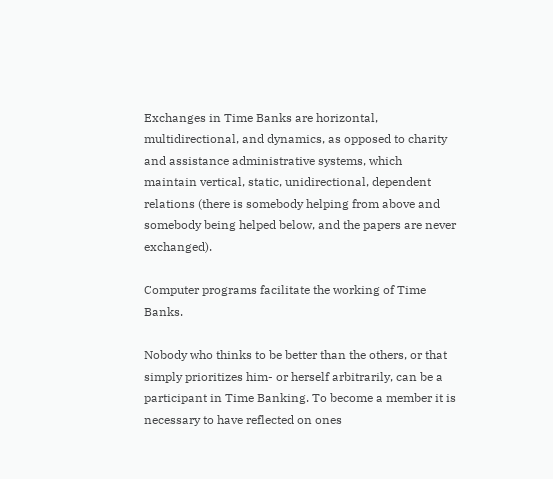Exchanges in Time Banks are horizontal, multidirectional, and dynamics, as opposed to charity and assistance administrative systems, which maintain vertical, static, unidirectional, dependent relations (there is somebody helping from above and somebody being helped below, and the papers are never exchanged).

Computer programs facilitate the working of Time Banks.

Nobody who thinks to be better than the others, or that simply prioritizes him- or herself arbitrarily, can be a participant in Time Banking. To become a member it is necessary to have reflected on ones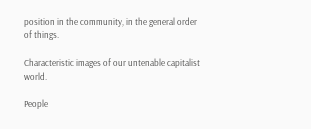position in the community, in the general order of things.

Characteristic images of our untenable capitalist world.

People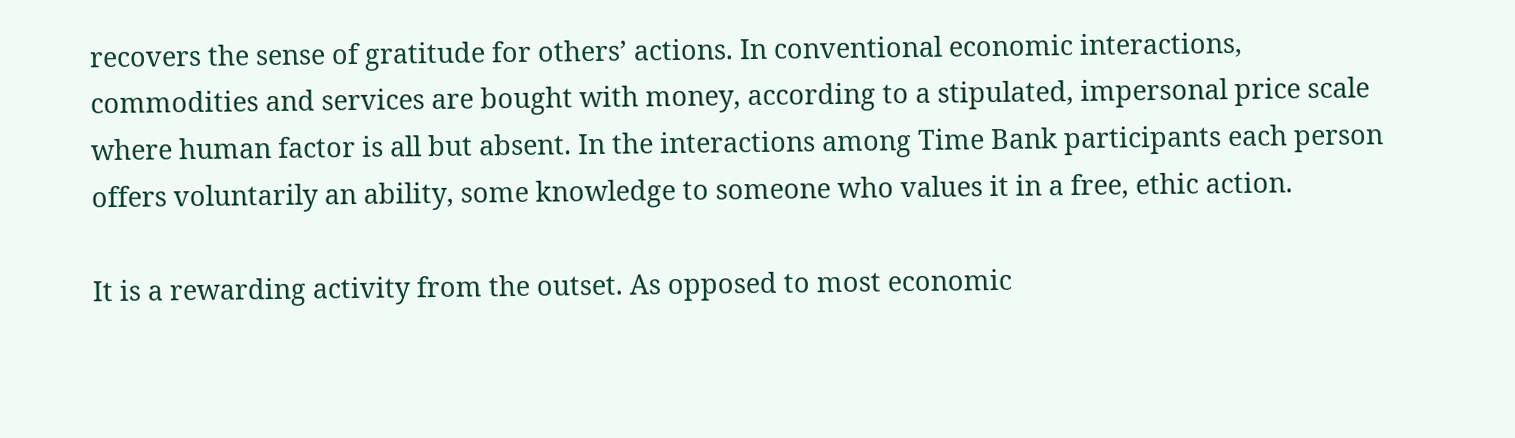recovers the sense of gratitude for others’ actions. In conventional economic interactions, commodities and services are bought with money, according to a stipulated, impersonal price scale where human factor is all but absent. In the interactions among Time Bank participants each person offers voluntarily an ability, some knowledge to someone who values it in a free, ethic action.

It is a rewarding activity from the outset. As opposed to most economic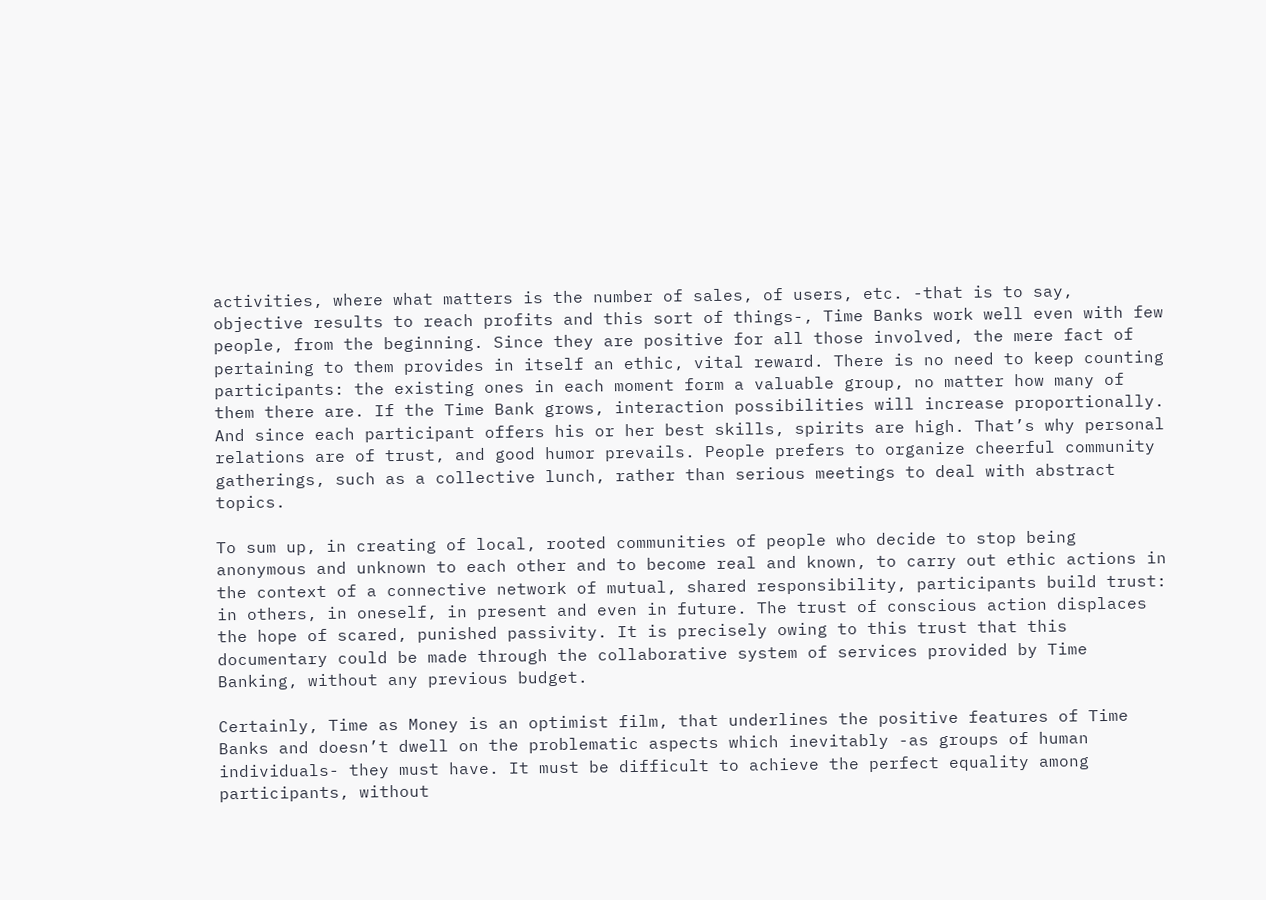activities, where what matters is the number of sales, of users, etc. -that is to say, objective results to reach profits and this sort of things-, Time Banks work well even with few people, from the beginning. Since they are positive for all those involved, the mere fact of pertaining to them provides in itself an ethic, vital reward. There is no need to keep counting participants: the existing ones in each moment form a valuable group, no matter how many of them there are. If the Time Bank grows, interaction possibilities will increase proportionally. And since each participant offers his or her best skills, spirits are high. That’s why personal relations are of trust, and good humor prevails. People prefers to organize cheerful community gatherings, such as a collective lunch, rather than serious meetings to deal with abstract topics.

To sum up, in creating of local, rooted communities of people who decide to stop being anonymous and unknown to each other and to become real and known, to carry out ethic actions in the context of a connective network of mutual, shared responsibility, participants build trust: in others, in oneself, in present and even in future. The trust of conscious action displaces the hope of scared, punished passivity. It is precisely owing to this trust that this documentary could be made through the collaborative system of services provided by Time Banking, without any previous budget.

Certainly, Time as Money is an optimist film, that underlines the positive features of Time Banks and doesn’t dwell on the problematic aspects which inevitably -as groups of human individuals- they must have. It must be difficult to achieve the perfect equality among participants, without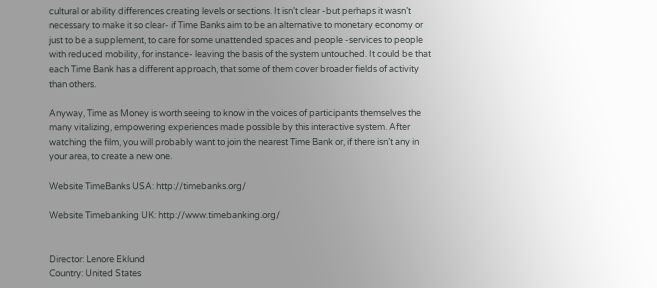cultural or ability differences creating levels or sections. It isn’t clear -but perhaps it wasn’t necessary to make it so clear- if Time Banks aim to be an alternative to monetary economy or just to be a supplement, to care for some unattended spaces and people -services to people with reduced mobility, for instance- leaving the basis of the system untouched. It could be that each Time Bank has a different approach, that some of them cover broader fields of activity than others.

Anyway, Time as Money is worth seeing to know in the voices of participants themselves the many vitalizing, empowering experiences made possible by this interactive system. After watching the film, you will probably want to join the nearest Time Bank or, if there isn’t any in your area, to create a new one.

Website TimeBanks USA: http://timebanks.org/

Website Timebanking UK: http://www.timebanking.org/


Director: Lenore Eklund
Country: United States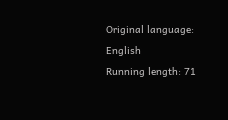Original language: English
Running length: 71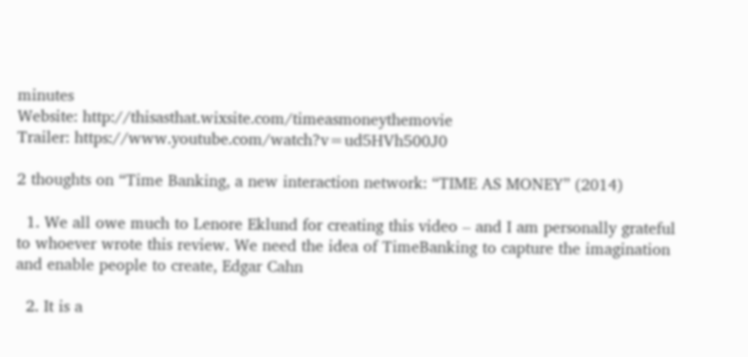minutes
Website: http://thisasthat.wixsite.com/timeasmoneythemovie
Trailer: https://www.youtube.com/watch?v=ud5HVh500J0

2 thoughts on “Time Banking, a new interaction network: “TIME AS MONEY” (2014)

  1. We all owe much to Lenore Eklund for creating this video – and I am personally grateful to whoever wrote this review. We need the idea of TimeBanking to capture the imagination and enable people to create, Edgar Cahn

  2. It is a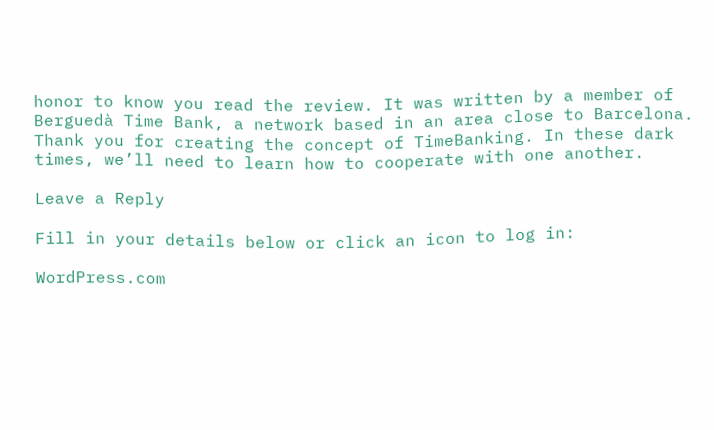honor to know you read the review. It was written by a member of Berguedà Time Bank, a network based in an area close to Barcelona. Thank you for creating the concept of TimeBanking. In these dark times, we’ll need to learn how to cooperate with one another.

Leave a Reply

Fill in your details below or click an icon to log in:

WordPress.com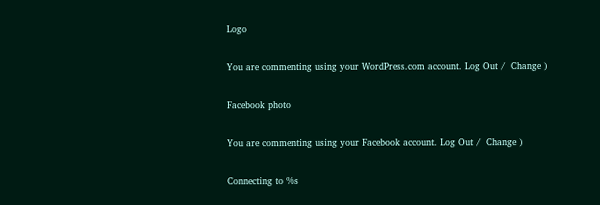Logo

You are commenting using your WordPress.com account. Log Out /  Change )

Facebook photo

You are commenting using your Facebook account. Log Out /  Change )

Connecting to %s